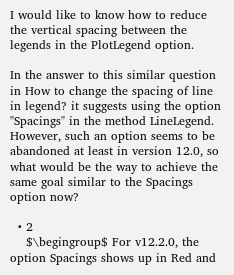I would like to know how to reduce the vertical spacing between the legends in the PlotLegend option.

In the answer to this similar question in How to change the spacing of line in legend? it suggests using the option "Spacings" in the method LineLegend. However, such an option seems to be abandoned at least in version 12.0, so what would be the way to achieve the same goal similar to the Spacings option now?

  • 2
    $\begingroup$ For v12.2.0, the option Spacings shows up in Red and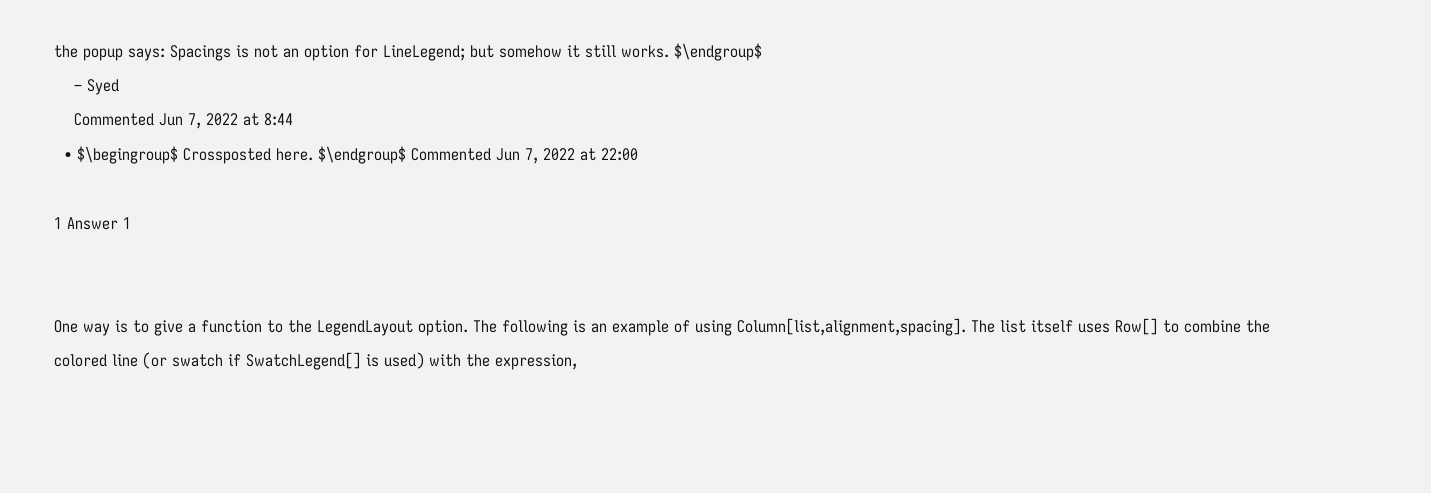the popup says: Spacings is not an option for LineLegend; but somehow it still works. $\endgroup$
    – Syed
    Commented Jun 7, 2022 at 8:44
  • $\begingroup$ Crossposted here. $\endgroup$ Commented Jun 7, 2022 at 22:00

1 Answer 1


One way is to give a function to the LegendLayout option. The following is an example of using Column[list,alignment,spacing]. The list itself uses Row[] to combine the colored line (or swatch if SwatchLegend[] is used) with the expression,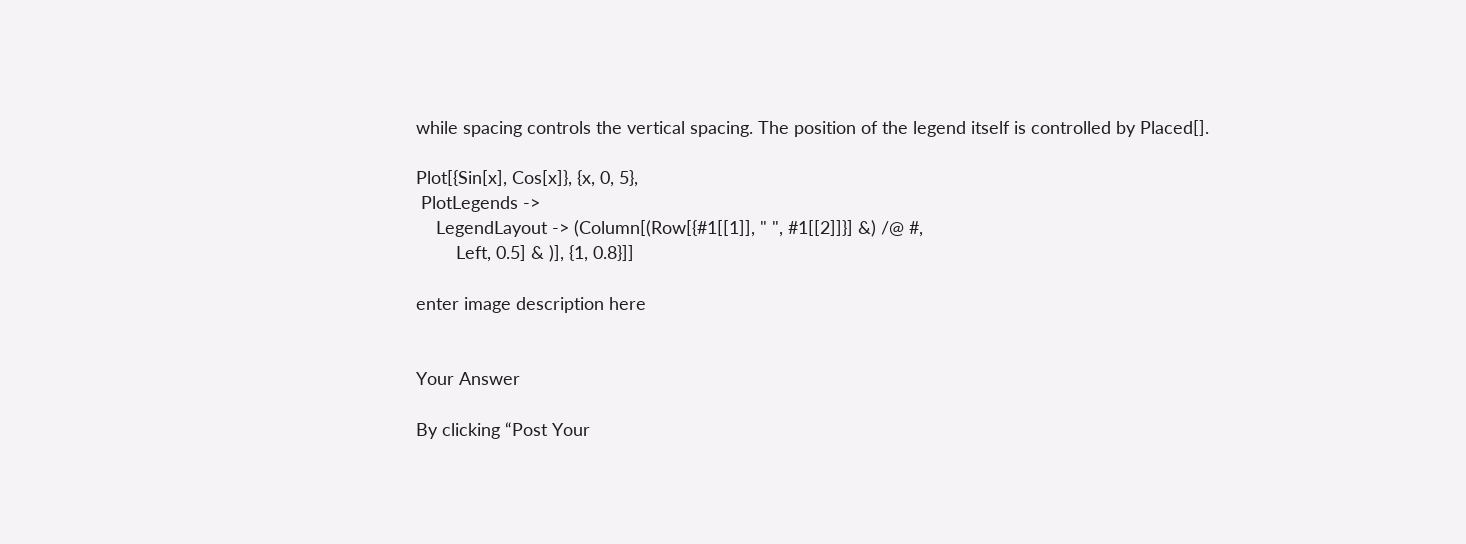while spacing controls the vertical spacing. The position of the legend itself is controlled by Placed[].

Plot[{Sin[x], Cos[x]}, {x, 0, 5},
 PlotLegends ->
    LegendLayout -> (Column[(Row[{#1[[1]], " ", #1[[2]]}] &) /@ #,
        Left, 0.5] & )], {1, 0.8}]]

enter image description here


Your Answer

By clicking “Post Your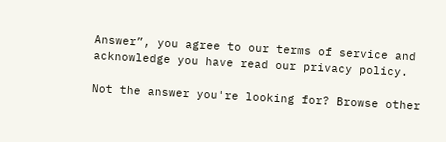Answer”, you agree to our terms of service and acknowledge you have read our privacy policy.

Not the answer you're looking for? Browse other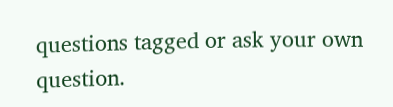questions tagged or ask your own question.